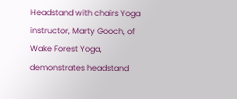Headstand with chairs Yoga instructor, Marty Gooch, of Wake Forest Yoga, demonstrates headstand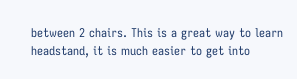between 2 chairs. This is a great way to learn headstand, it is much easier to get into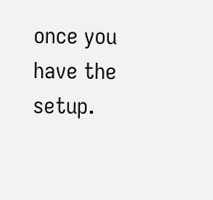once you have the setup.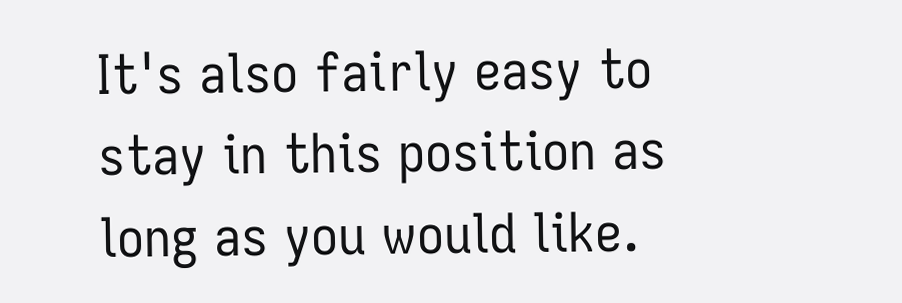It's also fairly easy to stay in this position as long as you would like.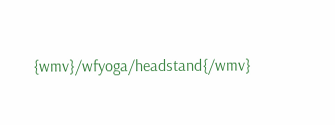{wmv}/wfyoga/headstand{/wmv}